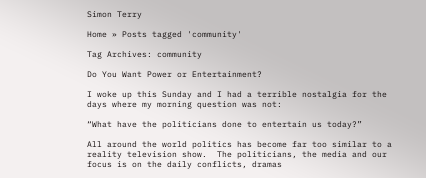Simon Terry

Home » Posts tagged 'community'

Tag Archives: community

Do You Want Power or Entertainment?

I woke up this Sunday and I had a terrible nostalgia for the days where my morning question was not:

“What have the politicians done to entertain us today?”

All around the world politics has become far too similar to a reality television show.  The politicians, the media and our focus is on the daily conflicts, dramas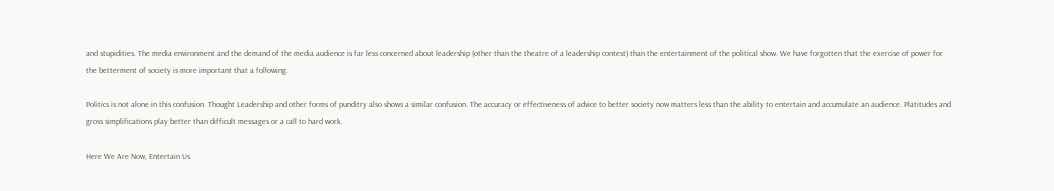and stupidities. The media environment and the demand of the media audience is far less concerned about leadership (other than the theatre of a leadership contest) than the entertainment of the political show. We have forgotten that the exercise of power for the betterment of society is more important that a following.

Politics is not alone in this confusion. Thought Leadership and other forms of punditry also shows a similar confusion. The accuracy or effectiveness of advice to better society now matters less than the ability to entertain and accumulate an audience. Platitudes and gross simplifications play better than difficult messages or a call to hard work.

Here We Are Now, Entertain Us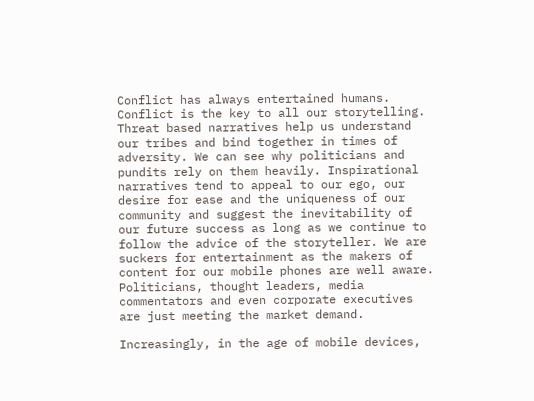Conflict has always entertained humans. Conflict is the key to all our storytelling. Threat based narratives help us understand our tribes and bind together in times of adversity. We can see why politicians and pundits rely on them heavily. Inspirational narratives tend to appeal to our ego, our desire for ease and the uniqueness of our community and suggest the inevitability of our future success as long as we continue to follow the advice of the storyteller. We are suckers for entertainment as the makers of content for our mobile phones are well aware. Politicians, thought leaders, media commentators and even corporate executives are just meeting the market demand.

Increasingly, in the age of mobile devices,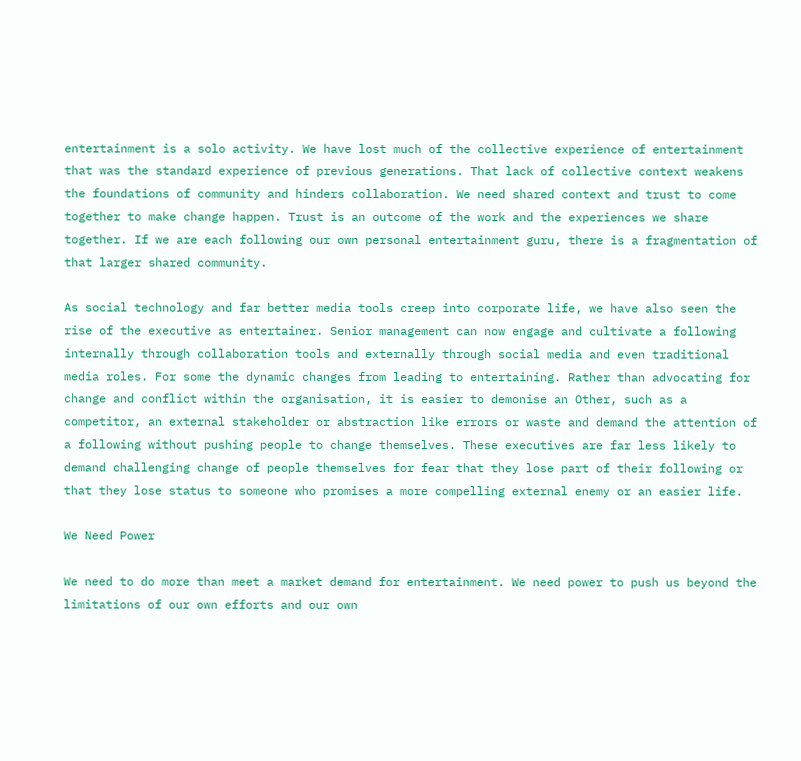entertainment is a solo activity. We have lost much of the collective experience of entertainment that was the standard experience of previous generations. That lack of collective context weakens the foundations of community and hinders collaboration. We need shared context and trust to come together to make change happen. Trust is an outcome of the work and the experiences we share together. If we are each following our own personal entertainment guru, there is a fragmentation of that larger shared community.

As social technology and far better media tools creep into corporate life, we have also seen the rise of the executive as entertainer. Senior management can now engage and cultivate a following internally through collaboration tools and externally through social media and even traditional media roles. For some the dynamic changes from leading to entertaining. Rather than advocating for change and conflict within the organisation, it is easier to demonise an Other, such as a competitor, an external stakeholder or abstraction like errors or waste and demand the attention of a following without pushing people to change themselves. These executives are far less likely to demand challenging change of people themselves for fear that they lose part of their following or that they lose status to someone who promises a more compelling external enemy or an easier life.

We Need Power

We need to do more than meet a market demand for entertainment. We need power to push us beyond the limitations of our own efforts and our own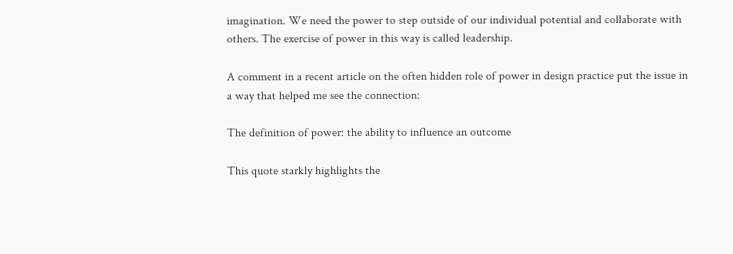imagination. We need the power to step outside of our individual potential and collaborate with others. The exercise of power in this way is called leadership.

A comment in a recent article on the often hidden role of power in design practice put the issue in a way that helped me see the connection:

The definition of power: the ability to influence an outcome

This quote starkly highlights the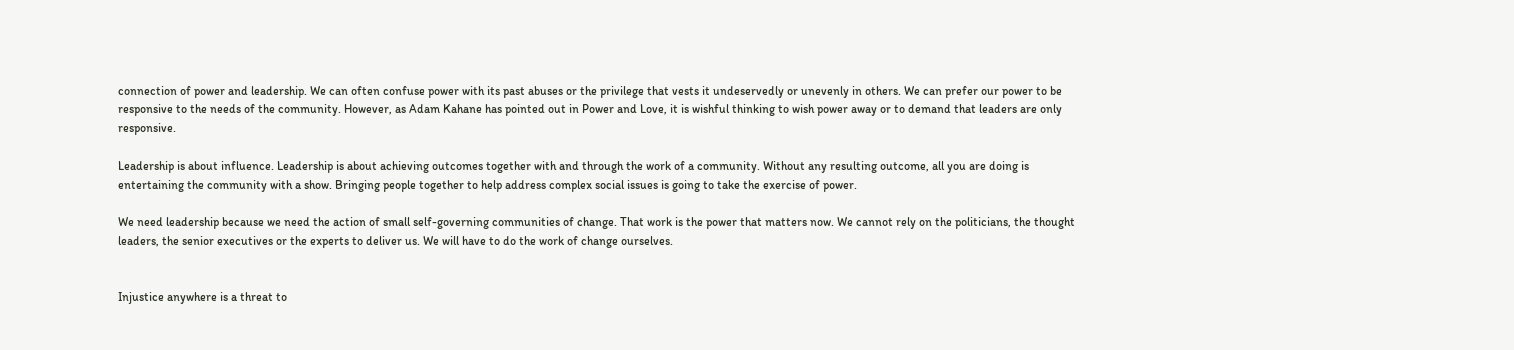connection of power and leadership. We can often confuse power with its past abuses or the privilege that vests it undeservedly or unevenly in others. We can prefer our power to be responsive to the needs of the community. However, as Adam Kahane has pointed out in Power and Love, it is wishful thinking to wish power away or to demand that leaders are only responsive.

Leadership is about influence. Leadership is about achieving outcomes together with and through the work of a community. Without any resulting outcome, all you are doing is entertaining the community with a show. Bringing people together to help address complex social issues is going to take the exercise of power.

We need leadership because we need the action of small self-governing communities of change. That work is the power that matters now. We cannot rely on the politicians, the thought leaders, the senior executives or the experts to deliver us. We will have to do the work of change ourselves.


Injustice anywhere is a threat to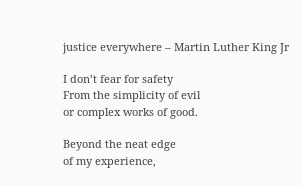justice everywhere – Martin Luther King Jr

I don’t fear for safety
From the simplicity of evil
or complex works of good.

Beyond the neat edge
of my experience,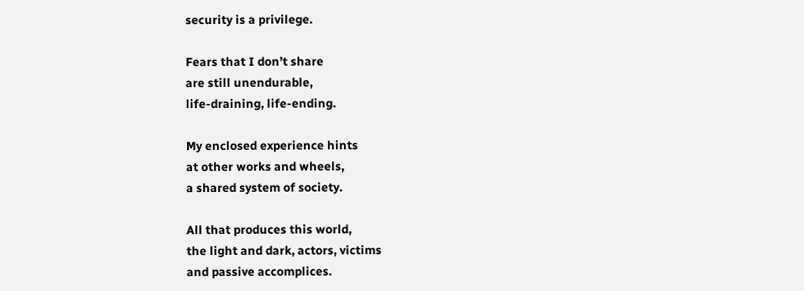security is a privilege.

Fears that I don’t share
are still unendurable,
life-draining, life-ending.

My enclosed experience hints
at other works and wheels,
a shared system of society.

All that produces this world,
the light and dark, actors, victims
and passive accomplices.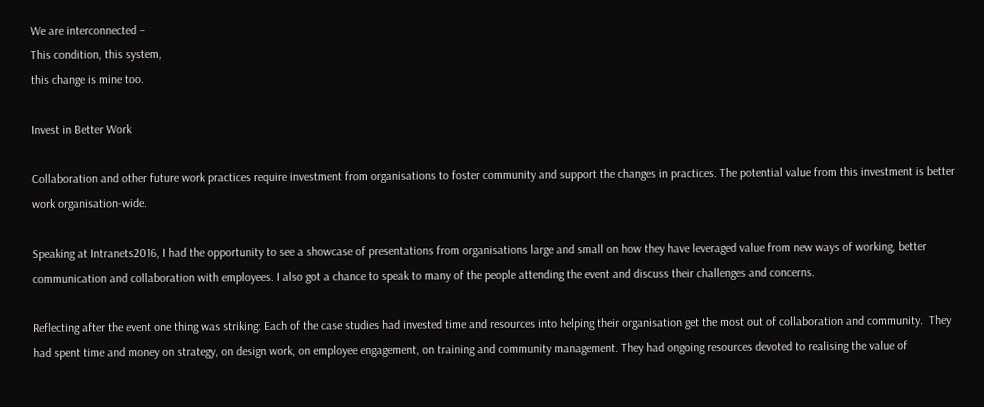We are interconnected –
This condition, this system,
this change is mine too.

Invest in Better Work

Collaboration and other future work practices require investment from organisations to foster community and support the changes in practices. The potential value from this investment is better work organisation-wide.

Speaking at Intranets2016, I had the opportunity to see a showcase of presentations from organisations large and small on how they have leveraged value from new ways of working, better communication and collaboration with employees. I also got a chance to speak to many of the people attending the event and discuss their challenges and concerns.

Reflecting after the event one thing was striking: Each of the case studies had invested time and resources into helping their organisation get the most out of collaboration and community.  They had spent time and money on strategy, on design work, on employee engagement, on training and community management. They had ongoing resources devoted to realising the value of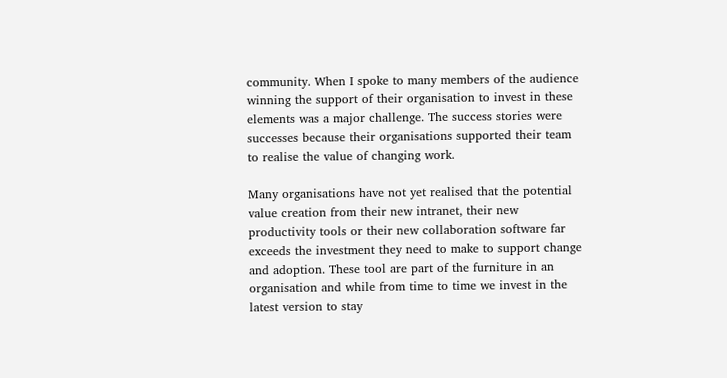community. When I spoke to many members of the audience winning the support of their organisation to invest in these elements was a major challenge. The success stories were successes because their organisations supported their team to realise the value of changing work.

Many organisations have not yet realised that the potential value creation from their new intranet, their new productivity tools or their new collaboration software far exceeds the investment they need to make to support change and adoption. These tool are part of the furniture in an organisation and while from time to time we invest in the latest version to stay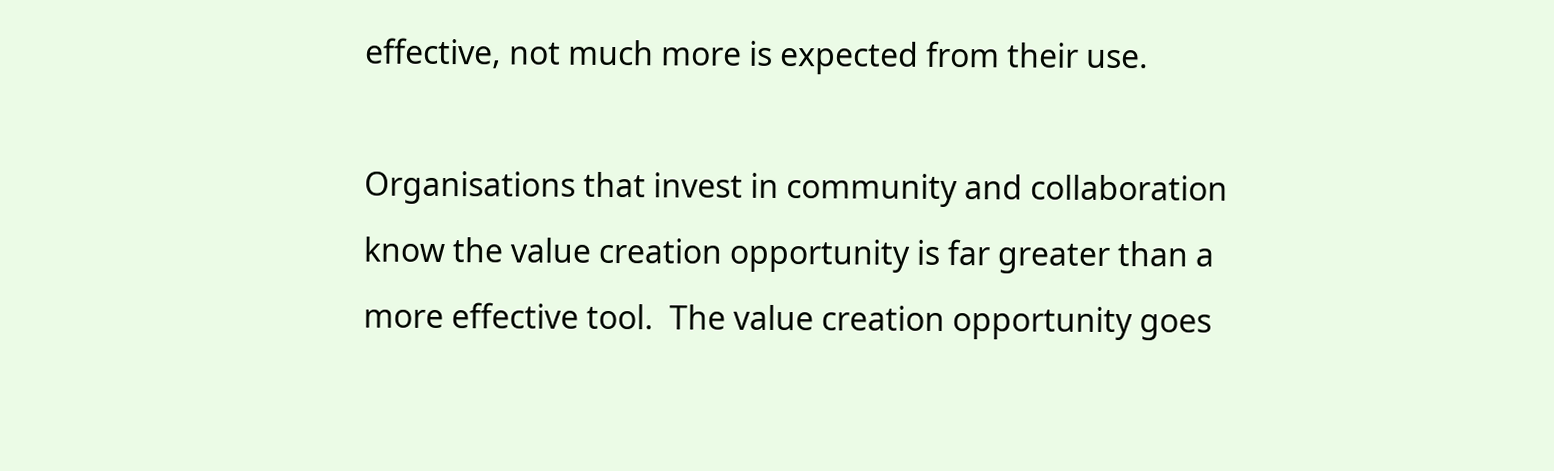effective, not much more is expected from their use.

Organisations that invest in community and collaboration know the value creation opportunity is far greater than a more effective tool.  The value creation opportunity goes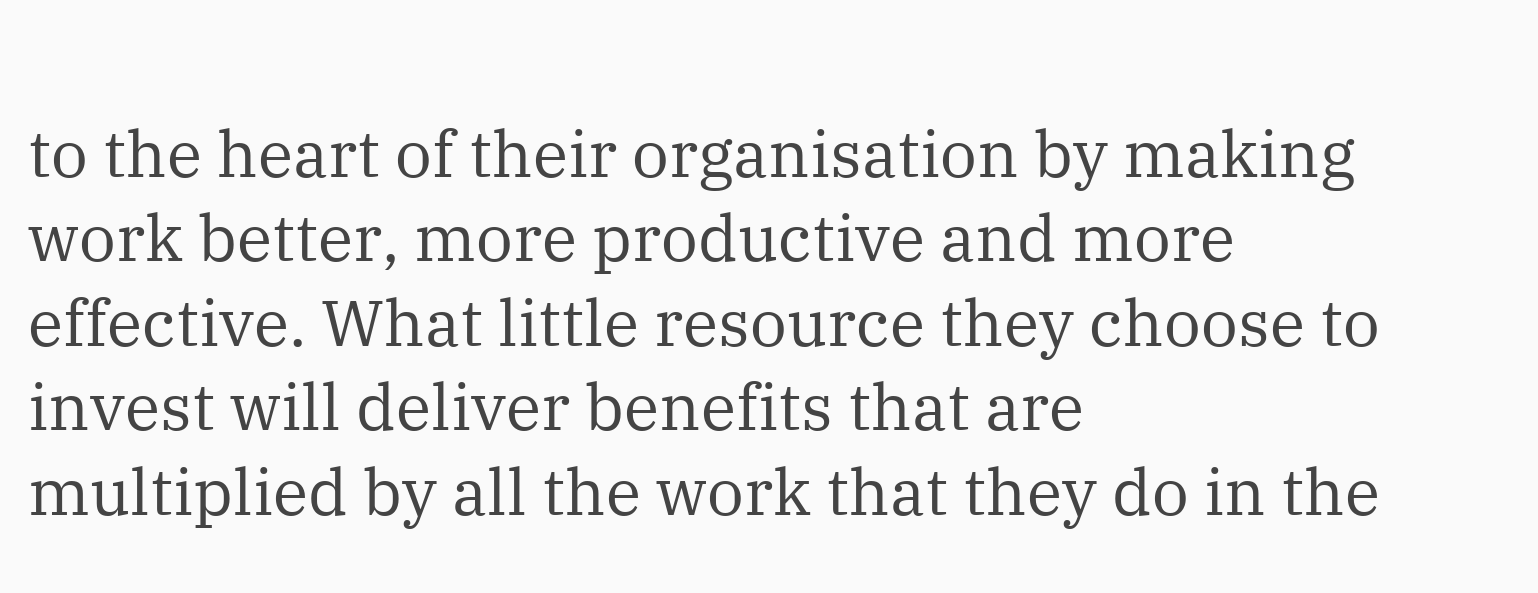to the heart of their organisation by making work better, more productive and more effective. What little resource they choose to invest will deliver benefits that are multiplied by all the work that they do in the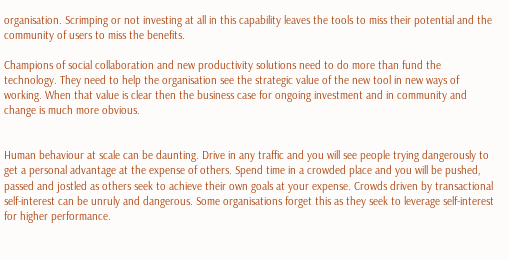organisation. Scrimping or not investing at all in this capability leaves the tools to miss their potential and the community of users to miss the benefits.

Champions of social collaboration and new productivity solutions need to do more than fund the technology. They need to help the organisation see the strategic value of the new tool in new ways of working. When that value is clear then the business case for ongoing investment and in community and change is much more obvious.


Human behaviour at scale can be daunting. Drive in any traffic and you will see people trying dangerously to get a personal advantage at the expense of others. Spend time in a crowded place and you will be pushed, passed and jostled as others seek to achieve their own goals at your expense. Crowds driven by transactional self-interest can be unruly and dangerous. Some organisations forget this as they seek to leverage self-interest for higher performance.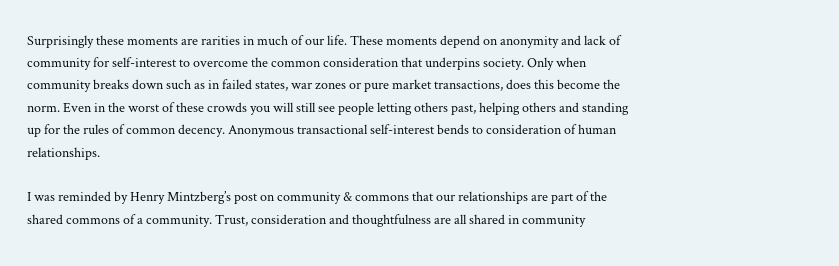Surprisingly these moments are rarities in much of our life. These moments depend on anonymity and lack of community for self-interest to overcome the common consideration that underpins society. Only when community breaks down such as in failed states, war zones or pure market transactions, does this become the norm. Even in the worst of these crowds you will still see people letting others past, helping others and standing up for the rules of common decency. Anonymous transactional self-interest bends to consideration of human relationships.

I was reminded by Henry Mintzberg’s post on community & commons that our relationships are part of the shared commons of a community. Trust, consideration and thoughtfulness are all shared in community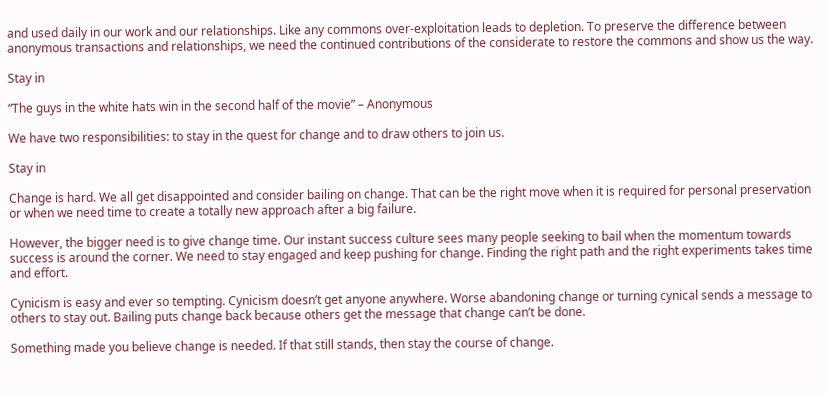and used daily in our work and our relationships. Like any commons over-exploitation leads to depletion. To preserve the difference between anonymous transactions and relationships, we need the continued contributions of the considerate to restore the commons and show us the way.

Stay in

“The guys in the white hats win in the second half of the movie” – Anonymous

We have two responsibilities: to stay in the quest for change and to draw others to join us.

Stay in

Change is hard. We all get disappointed and consider bailing on change. That can be the right move when it is required for personal preservation or when we need time to create a totally new approach after a big failure.

However, the bigger need is to give change time. Our instant success culture sees many people seeking to bail when the momentum towards success is around the corner. We need to stay engaged and keep pushing for change. Finding the right path and the right experiments takes time and effort.

Cynicism is easy and ever so tempting. Cynicism doesn’t get anyone anywhere. Worse abandoning change or turning cynical sends a message to others to stay out. Bailing puts change back because others get the message that change can’t be done.

Something made you believe change is needed. If that still stands, then stay the course of change.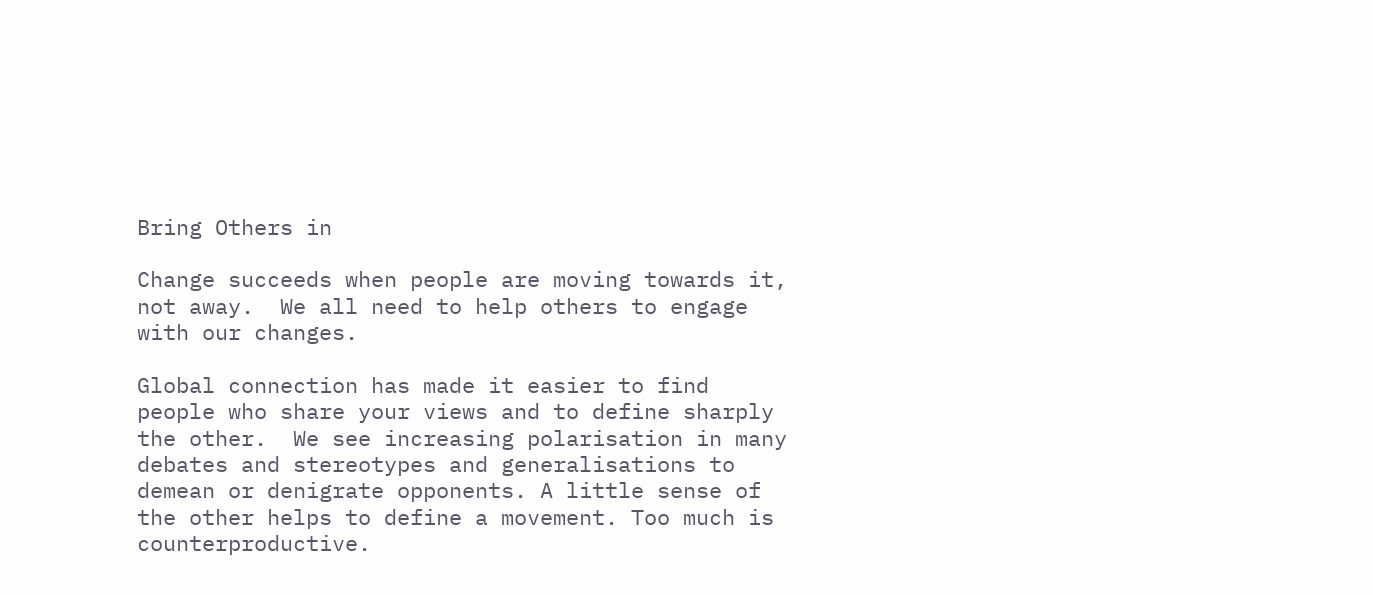Bring Others in

Change succeeds when people are moving towards it, not away.  We all need to help others to engage with our changes.

Global connection has made it easier to find people who share your views and to define sharply the other.  We see increasing polarisation in many debates and stereotypes and generalisations to demean or denigrate opponents. A little sense of the other helps to define a movement. Too much is counterproductive.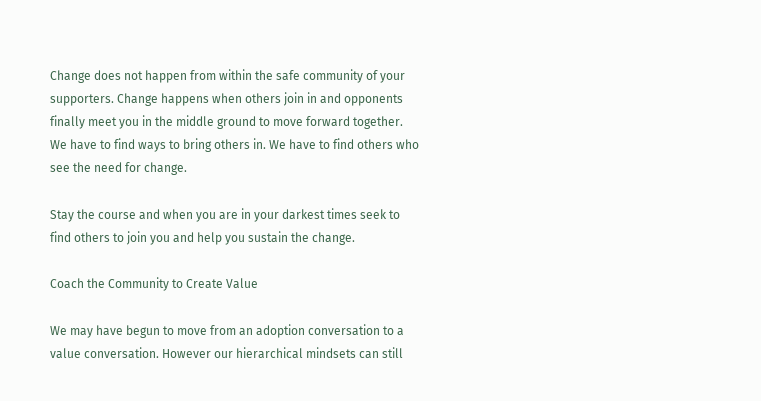Change does not happen from within the safe community of your supporters. Change happens when others join in and opponents finally meet you in the middle ground to move forward together. We have to find ways to bring others in. We have to find others who see the need for change.

Stay the course and when you are in your darkest times seek to find others to join you and help you sustain the change.

Coach the Community to Create Value

We may have begun to move from an adoption conversation to a value conversation. However our hierarchical mindsets can still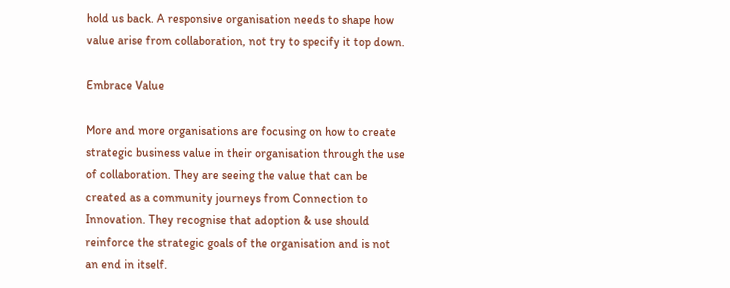hold us back. A responsive organisation needs to shape how value arise from collaboration, not try to specify it top down.

Embrace Value

More and more organisations are focusing on how to create strategic business value in their organisation through the use of collaboration. They are seeing the value that can be created as a community journeys from Connection to Innovation. They recognise that adoption & use should reinforce the strategic goals of the organisation and is not an end in itself.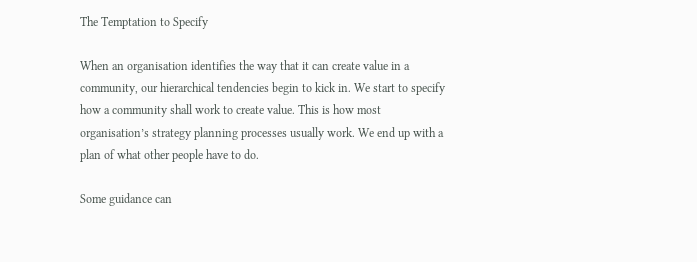The Temptation to Specify

When an organisation identifies the way that it can create value in a community, our hierarchical tendencies begin to kick in. We start to specify how a community shall work to create value. This is how most organisation’s strategy planning processes usually work. We end up with a plan of what other people have to do.

Some guidance can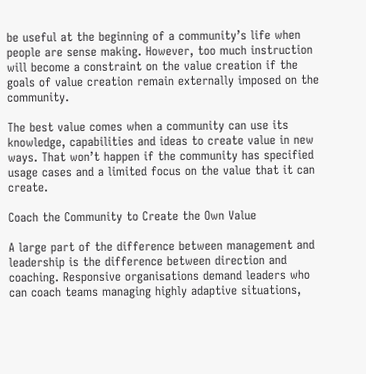be useful at the beginning of a community’s life when people are sense making. However, too much instruction will become a constraint on the value creation if the goals of value creation remain externally imposed on the community.

The best value comes when a community can use its knowledge, capabilities and ideas to create value in new ways. That won’t happen if the community has specified usage cases and a limited focus on the value that it can create.

Coach the Community to Create the Own Value

A large part of the difference between management and leadership is the difference between direction and coaching. Responsive organisations demand leaders who can coach teams managing highly adaptive situations,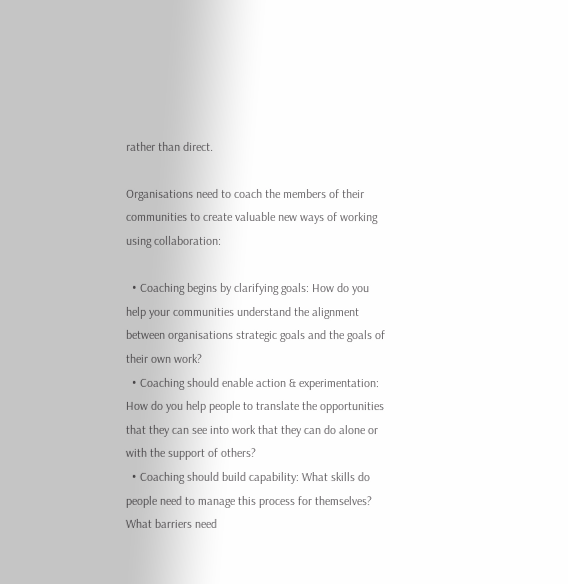rather than direct.

Organisations need to coach the members of their communities to create valuable new ways of working using collaboration:

  • Coaching begins by clarifying goals: How do you help your communities understand the alignment between organisations strategic goals and the goals of their own work?
  • Coaching should enable action & experimentation: How do you help people to translate the opportunities that they can see into work that they can do alone or with the support of others?
  • Coaching should build capability: What skills do people need to manage this process for themselves? What barriers need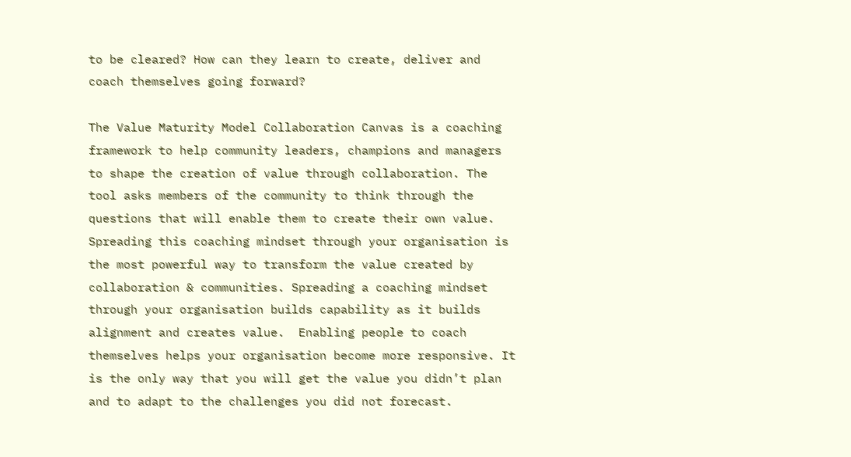to be cleared? How can they learn to create, deliver and coach themselves going forward?

The Value Maturity Model Collaboration Canvas is a coaching framework to help community leaders, champions and managers to shape the creation of value through collaboration. The tool asks members of the community to think through the questions that will enable them to create their own value. Spreading this coaching mindset through your organisation is the most powerful way to transform the value created by collaboration & communities. Spreading a coaching mindset through your organisation builds capability as it builds alignment and creates value.  Enabling people to coach themselves helps your organisation become more responsive. It is the only way that you will get the value you didn’t plan and to adapt to the challenges you did not forecast.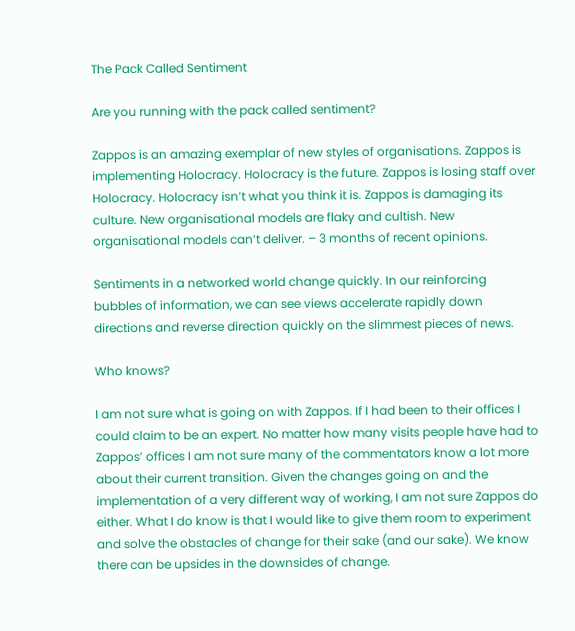The Pack Called Sentiment

Are you running with the pack called sentiment?

Zappos is an amazing exemplar of new styles of organisations. Zappos is implementing Holocracy. Holocracy is the future. Zappos is losing staff over Holocracy. Holocracy isn’t what you think it is. Zappos is damaging its culture. New organisational models are flaky and cultish. New organisational models can’t deliver. – 3 months of recent opinions.

Sentiments in a networked world change quickly. In our reinforcing bubbles of information, we can see views accelerate rapidly down directions and reverse direction quickly on the slimmest pieces of news.

Who knows?

I am not sure what is going on with Zappos. If I had been to their offices I could claim to be an expert. No matter how many visits people have had to Zappos’ offices I am not sure many of the commentators know a lot more about their current transition. Given the changes going on and the implementation of a very different way of working, I am not sure Zappos do either. What I do know is that I would like to give them room to experiment and solve the obstacles of change for their sake (and our sake). We know there can be upsides in the downsides of change.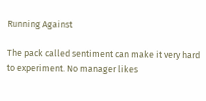Running Against

The pack called sentiment can make it very hard to experiment. No manager likes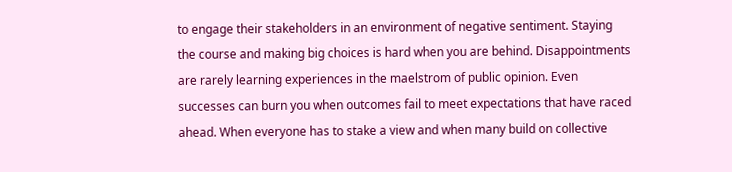to engage their stakeholders in an environment of negative sentiment. Staying the course and making big choices is hard when you are behind. Disappointments are rarely learning experiences in the maelstrom of public opinion. Even successes can burn you when outcomes fail to meet expectations that have raced ahead. When everyone has to stake a view and when many build on collective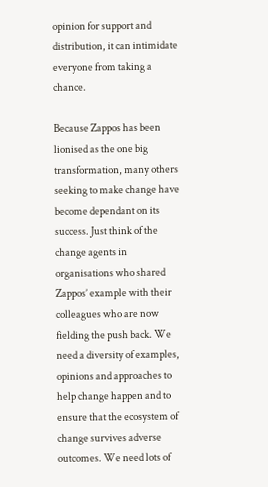opinion for support and distribution, it can intimidate everyone from taking a chance.

Because Zappos has been lionised as the one big transformation, many others seeking to make change have become dependant on its success. Just think of the change agents in organisations who shared Zappos’ example with their colleagues who are now fielding the push back. We need a diversity of examples, opinions and approaches to help change happen and to ensure that the ecosystem of change survives adverse outcomes. We need lots of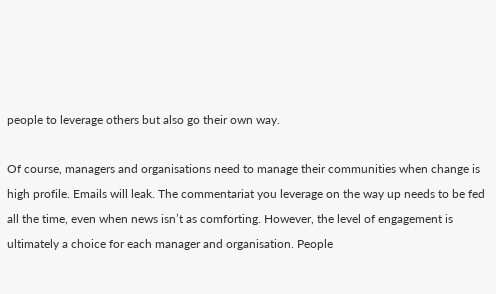people to leverage others but also go their own way.

Of course, managers and organisations need to manage their communities when change is high profile. Emails will leak. The commentariat you leverage on the way up needs to be fed all the time, even when news isn’t as comforting. However, the level of engagement is ultimately a choice for each manager and organisation. People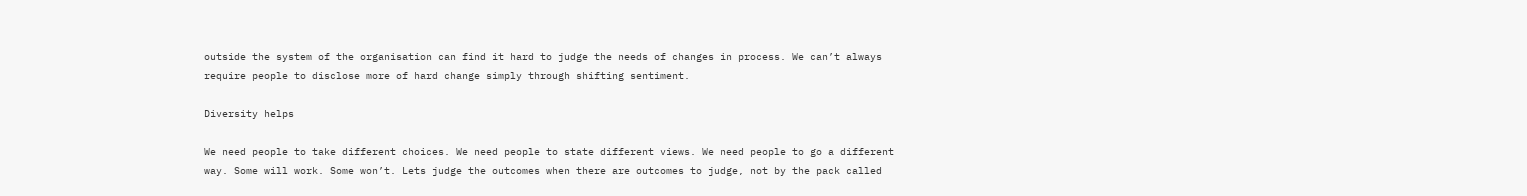outside the system of the organisation can find it hard to judge the needs of changes in process. We can’t always require people to disclose more of hard change simply through shifting sentiment.

Diversity helps

We need people to take different choices. We need people to state different views. We need people to go a different way. Some will work. Some won’t. Lets judge the outcomes when there are outcomes to judge, not by the pack called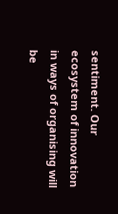sentiment. Our ecosystem of innovation in ways of organising will be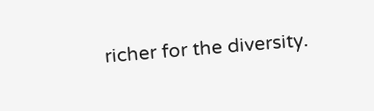richer for the diversity.